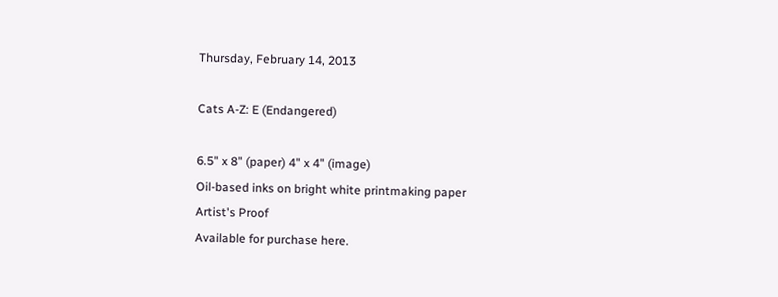Thursday, February 14, 2013

Cats A-Z: E (Endangered)

6.5" x 8" (paper) 4" x 4" (image)
Oil-based inks on bright white printmaking paper
Artist's Proof
Available for purchase here.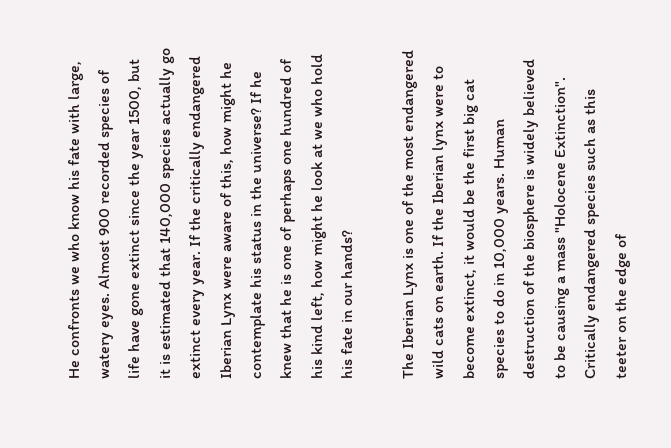He confronts we who know his fate with large, watery eyes. Almost 900 recorded species of life have gone extinct since the year 1500, but it is estimated that 140,000 species actually go extinct every year. If the critically endangered Iberian Lynx were aware of this, how might he contemplate his status in the universe? If he knew that he is one of perhaps one hundred of his kind left, how might he look at we who hold his fate in our hands?

The Iberian Lynx is one of the most endangered wild cats on earth. If the Iberian lynx were to become extinct, it would be the first big cat species to do in 10,000 years. Human destruction of the biosphere is widely believed to be causing a mass "Holocene Extinction". Critically endangered species such as this teeter on the edge of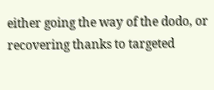either going the way of the dodo, or recovering thanks to targeted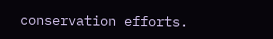conservation efforts.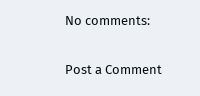No comments:

Post a Comment